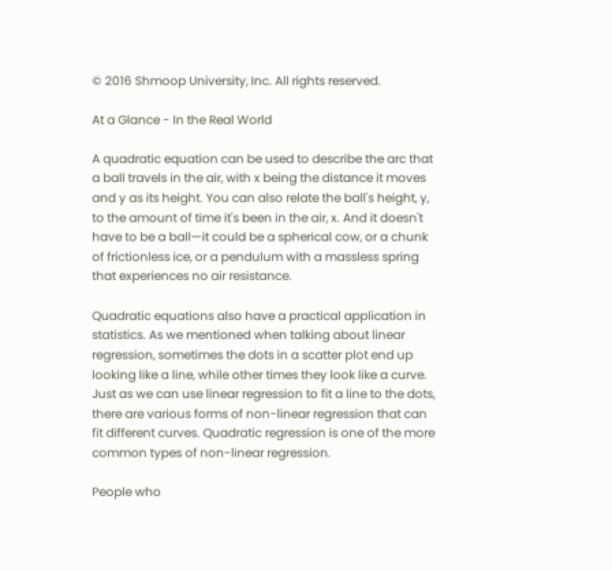© 2016 Shmoop University, Inc. All rights reserved.

At a Glance - In the Real World

A quadratic equation can be used to describe the arc that a ball travels in the air, with x being the distance it moves and y as its height. You can also relate the ball's height, y, to the amount of time it's been in the air, x. And it doesn't have to be a ball—it could be a spherical cow, or a chunk of frictionless ice, or a pendulum with a massless spring that experiences no air resistance.

Quadratic equations also have a practical application in statistics. As we mentioned when talking about linear regression, sometimes the dots in a scatter plot end up looking like a line, while other times they look like a curve. Just as we can use linear regression to fit a line to the dots, there are various forms of non-linear regression that can fit different curves. Quadratic regression is one of the more common types of non-linear regression.

People who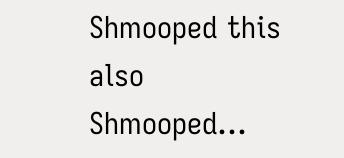Shmooped this also Shmooped...